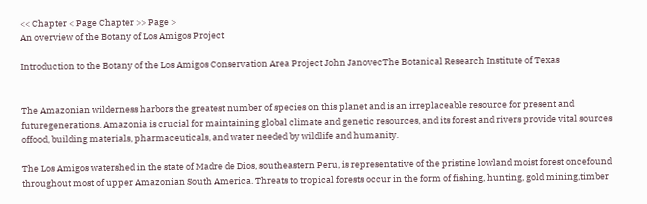<< Chapter < Page Chapter >> Page >
An overview of the Botany of Los Amigos Project

Introduction to the Botany of the Los Amigos Conservation Area Project John JanovecThe Botanical Research Institute of Texas


The Amazonian wilderness harbors the greatest number of species on this planet and is an irreplaceable resource for present and futuregenerations. Amazonia is crucial for maintaining global climate and genetic resources, and its forest and rivers provide vital sources offood, building materials, pharmaceuticals, and water needed by wildlife and humanity.

The Los Amigos watershed in the state of Madre de Dios, southeastern Peru, is representative of the pristine lowland moist forest oncefound throughout most of upper Amazonian South America. Threats to tropical forests occur in the form of fishing, hunting, gold mining,timber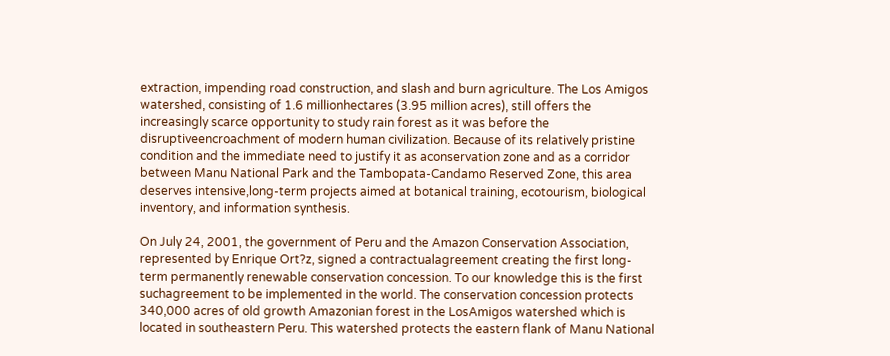extraction, impending road construction, and slash and burn agriculture. The Los Amigos watershed, consisting of 1.6 millionhectares (3.95 million acres), still offers the increasingly scarce opportunity to study rain forest as it was before the disruptiveencroachment of modern human civilization. Because of its relatively pristine condition and the immediate need to justify it as aconservation zone and as a corridor between Manu National Park and the Tambopata-Candamo Reserved Zone, this area deserves intensive,long-term projects aimed at botanical training, ecotourism, biological inventory, and information synthesis.

On July 24, 2001, the government of Peru and the Amazon Conservation Association, represented by Enrique Ort?z, signed a contractualagreement creating the first long-term permanently renewable conservation concession. To our knowledge this is the first suchagreement to be implemented in the world. The conservation concession protects 340,000 acres of old growth Amazonian forest in the LosAmigos watershed which is located in southeastern Peru. This watershed protects the eastern flank of Manu National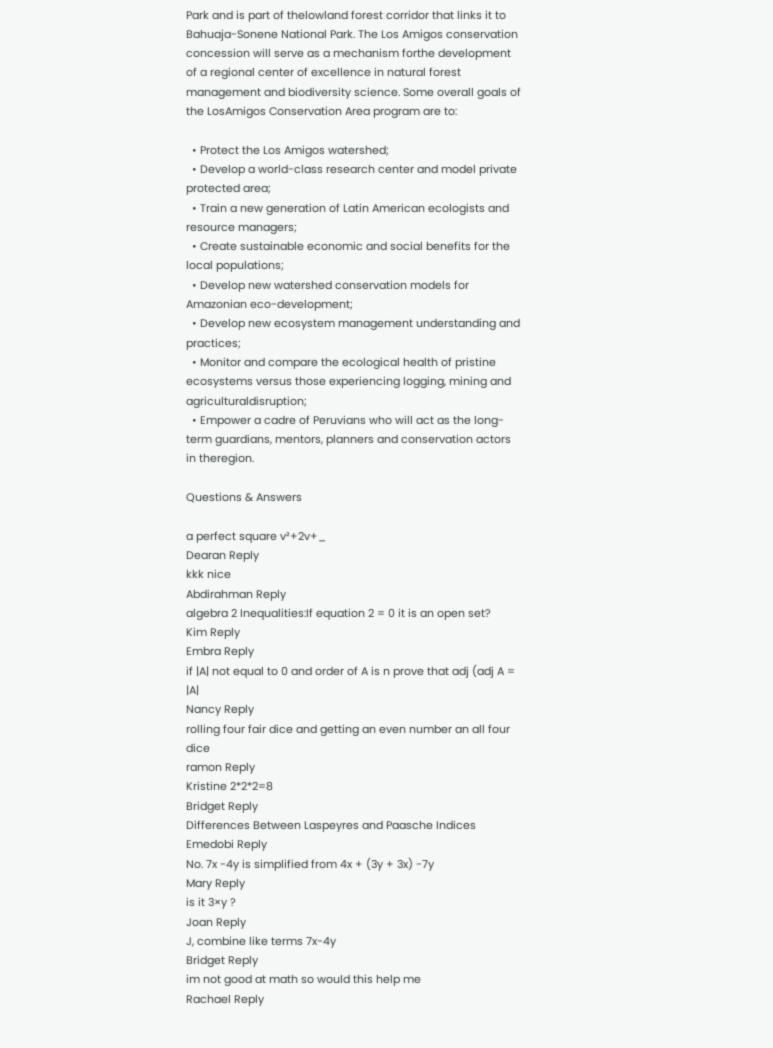Park and is part of thelowland forest corridor that links it to Bahuaja-Sonene National Park. The Los Amigos conservation concession will serve as a mechanism forthe development of a regional center of excellence in natural forest management and biodiversity science. Some overall goals of the LosAmigos Conservation Area program are to:

  • Protect the Los Amigos watershed;
  • Develop a world-class research center and model private protected area;
  • Train a new generation of Latin American ecologists and resource managers;
  • Create sustainable economic and social benefits for the local populations;
  • Develop new watershed conservation models for Amazonian eco-development;
  • Develop new ecosystem management understanding and practices;
  • Monitor and compare the ecological health of pristine ecosystems versus those experiencing logging, mining and agriculturaldisruption;
  • Empower a cadre of Peruvians who will act as the long-term guardians, mentors, planners and conservation actors in theregion.

Questions & Answers

a perfect square v²+2v+_
Dearan Reply
kkk nice
Abdirahman Reply
algebra 2 Inequalities:If equation 2 = 0 it is an open set?
Kim Reply
Embra Reply
if |A| not equal to 0 and order of A is n prove that adj (adj A = |A|
Nancy Reply
rolling four fair dice and getting an even number an all four dice
ramon Reply
Kristine 2*2*2=8
Bridget Reply
Differences Between Laspeyres and Paasche Indices
Emedobi Reply
No. 7x -4y is simplified from 4x + (3y + 3x) -7y
Mary Reply
is it 3×y ?
Joan Reply
J, combine like terms 7x-4y
Bridget Reply
im not good at math so would this help me
Rachael Reply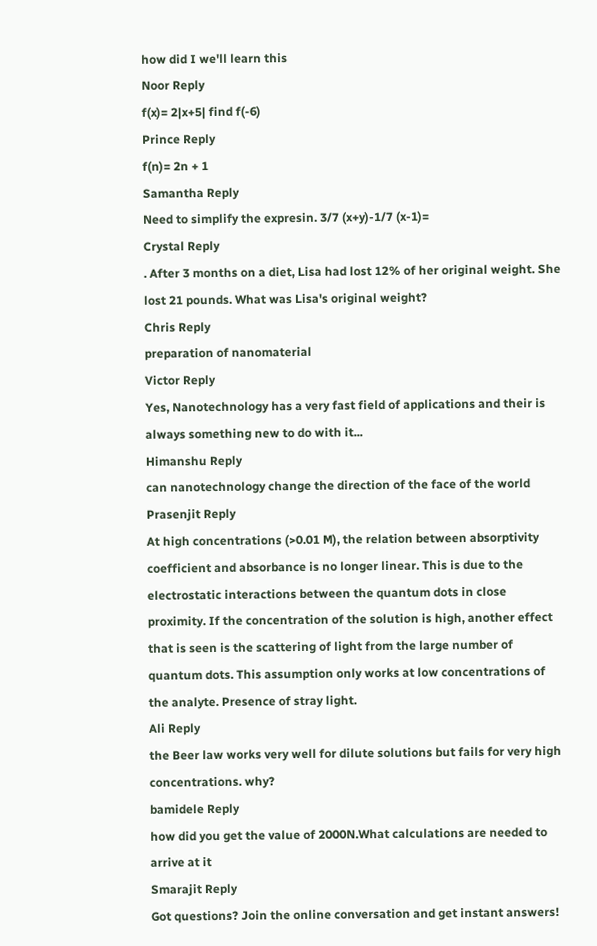how did I we'll learn this
Noor Reply
f(x)= 2|x+5| find f(-6)
Prince Reply
f(n)= 2n + 1
Samantha Reply
Need to simplify the expresin. 3/7 (x+y)-1/7 (x-1)=
Crystal Reply
. After 3 months on a diet, Lisa had lost 12% of her original weight. She lost 21 pounds. What was Lisa's original weight?
Chris Reply
preparation of nanomaterial
Victor Reply
Yes, Nanotechnology has a very fast field of applications and their is always something new to do with it...
Himanshu Reply
can nanotechnology change the direction of the face of the world
Prasenjit Reply
At high concentrations (>0.01 M), the relation between absorptivity coefficient and absorbance is no longer linear. This is due to the electrostatic interactions between the quantum dots in close proximity. If the concentration of the solution is high, another effect that is seen is the scattering of light from the large number of quantum dots. This assumption only works at low concentrations of the analyte. Presence of stray light.
Ali Reply
the Beer law works very well for dilute solutions but fails for very high concentrations. why?
bamidele Reply
how did you get the value of 2000N.What calculations are needed to arrive at it
Smarajit Reply
Got questions? Join the online conversation and get instant answers!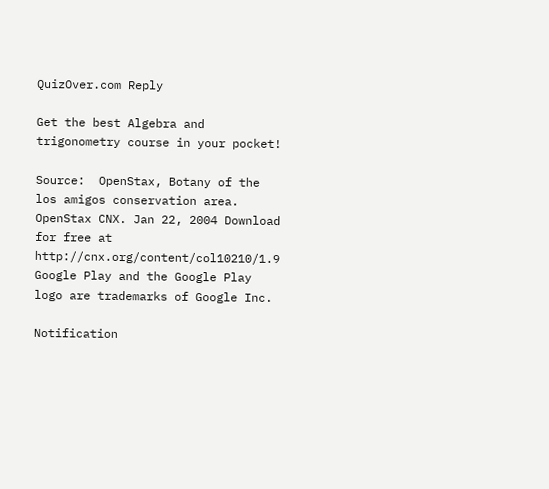QuizOver.com Reply

Get the best Algebra and trigonometry course in your pocket!

Source:  OpenStax, Botany of the los amigos conservation area. OpenStax CNX. Jan 22, 2004 Download for free at http://cnx.org/content/col10210/1.9
Google Play and the Google Play logo are trademarks of Google Inc.

Notification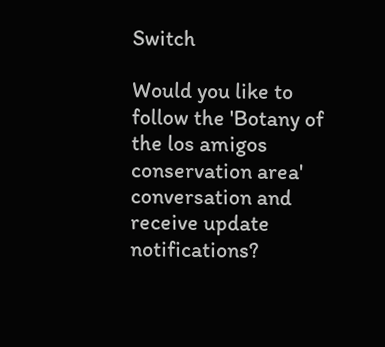Switch

Would you like to follow the 'Botany of the los amigos conservation area' conversation and receive update notifications?